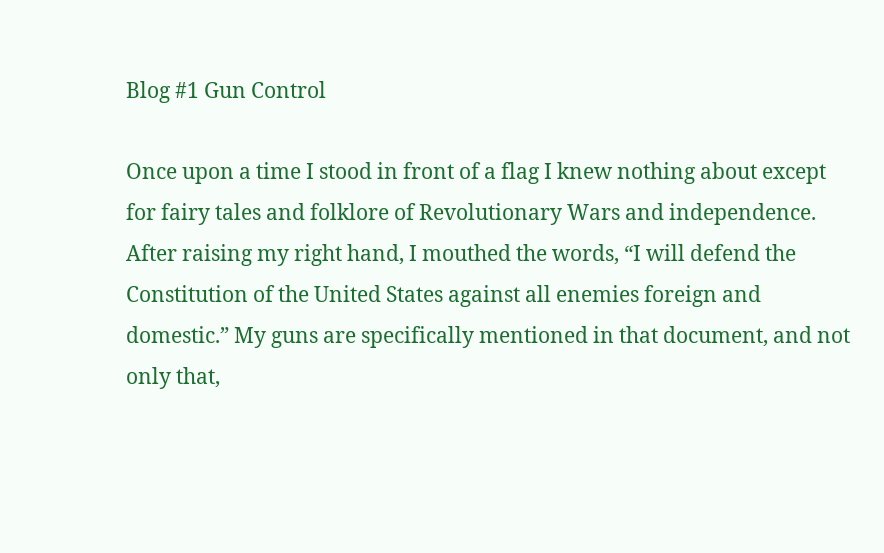Blog #1 Gun Control

Once upon a time I stood in front of a flag I knew nothing about except for fairy tales and folklore of Revolutionary Wars and independence. After raising my right hand, I mouthed the words, “I will defend the Constitution of the United States against all enemies foreign and domestic.” My guns are specifically mentioned in that document, and not only that,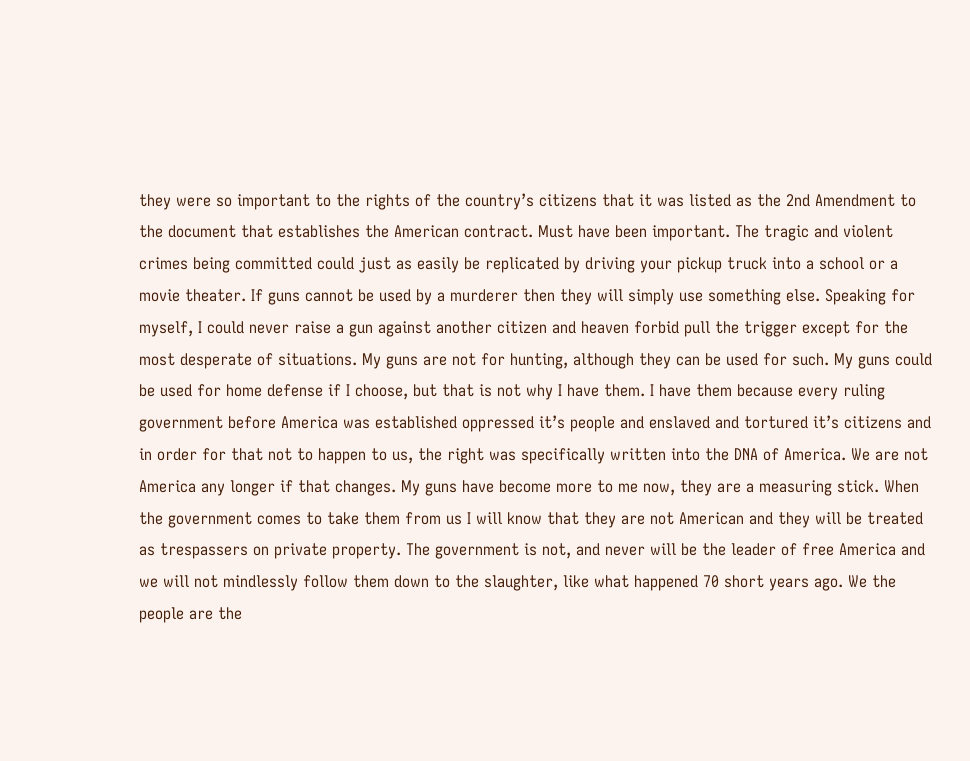they were so important to the rights of the country’s citizens that it was listed as the 2nd Amendment to the document that establishes the American contract. Must have been important. The tragic and violent crimes being committed could just as easily be replicated by driving your pickup truck into a school or a movie theater. If guns cannot be used by a murderer then they will simply use something else. Speaking for myself, I could never raise a gun against another citizen and heaven forbid pull the trigger except for the most desperate of situations. My guns are not for hunting, although they can be used for such. My guns could be used for home defense if I choose, but that is not why I have them. I have them because every ruling government before America was established oppressed it’s people and enslaved and tortured it’s citizens and in order for that not to happen to us, the right was specifically written into the DNA of America. We are not America any longer if that changes. My guns have become more to me now, they are a measuring stick. When the government comes to take them from us I will know that they are not American and they will be treated as trespassers on private property. The government is not, and never will be the leader of free America and we will not mindlessly follow them down to the slaughter, like what happened 70 short years ago. We the people are the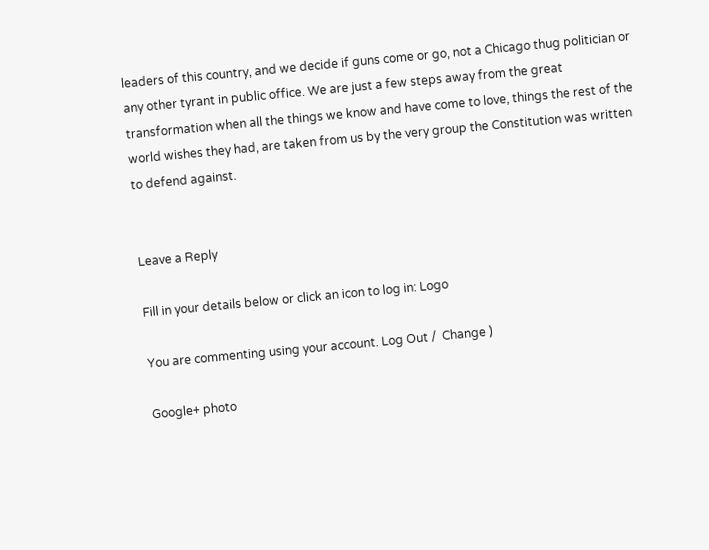leaders of this country, and we decide if guns come or go, not a Chicago thug politician or any other tyrant in public office. We are just a few steps away from the great transformation when all the things we know and have come to love, things the rest of the world wishes they had, are taken from us by the very group the Constitution was written to defend against.


Leave a Reply

Fill in your details below or click an icon to log in: Logo

You are commenting using your account. Log Out /  Change )

Google+ photo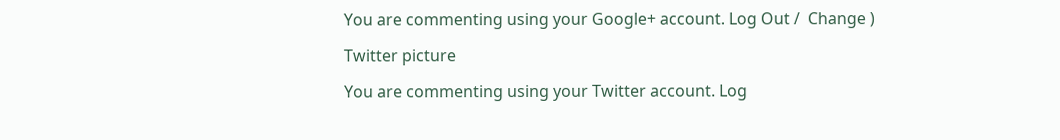You are commenting using your Google+ account. Log Out /  Change )

Twitter picture

You are commenting using your Twitter account. Log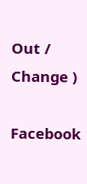Out /  Change )

Facebook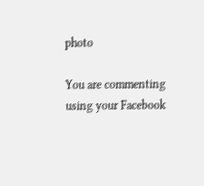photo

You are commenting using your Facebook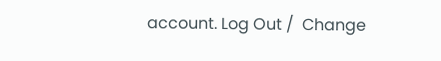account. Log Out /  Change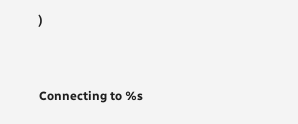)


Connecting to %s